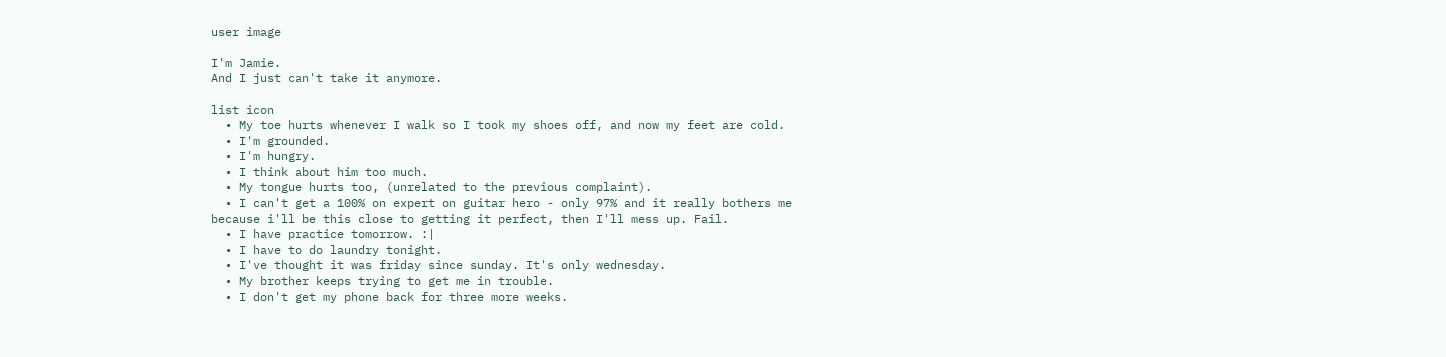user image

I'm Jamie.
And I just can't take it anymore.

list icon
  • My toe hurts whenever I walk so I took my shoes off, and now my feet are cold.
  • I'm grounded.
  • I'm hungry.
  • I think about him too much.
  • My tongue hurts too, (unrelated to the previous complaint).
  • I can't get a 100% on expert on guitar hero - only 97% and it really bothers me because i'll be this close to getting it perfect, then I'll mess up. Fail.
  • I have practice tomorrow. :|
  • I have to do laundry tonight.
  • I've thought it was friday since sunday. It's only wednesday.
  • My brother keeps trying to get me in trouble.
  • I don't get my phone back for three more weeks.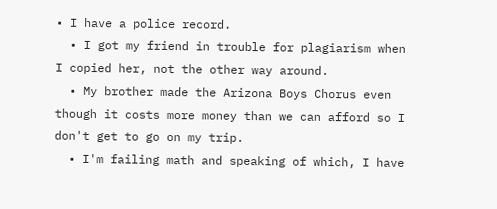• I have a police record.
  • I got my friend in trouble for plagiarism when I copied her, not the other way around.
  • My brother made the Arizona Boys Chorus even though it costs more money than we can afford so I don't get to go on my trip.
  • I'm failing math and speaking of which, I have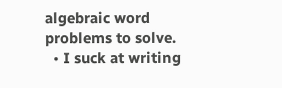algebraic word problems to solve.
  • I suck at writing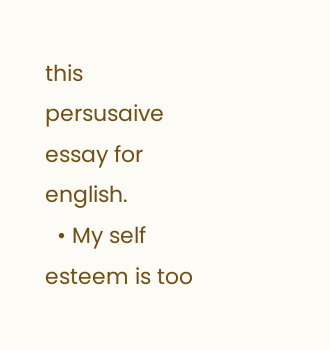this persusaive essay for english.
  • My self esteem is too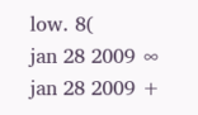low. 8(
jan 28 2009 ∞
jan 28 2009 +